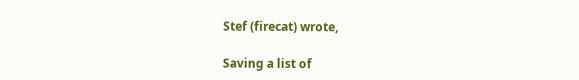Stef (firecat) wrote,

Saving a list of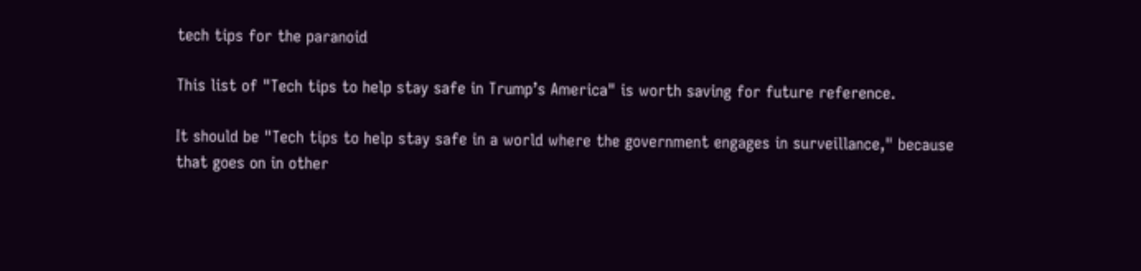tech tips for the paranoid

This list of "Tech tips to help stay safe in Trump’s America" is worth saving for future reference.

It should be "Tech tips to help stay safe in a world where the government engages in surveillance," because that goes on in other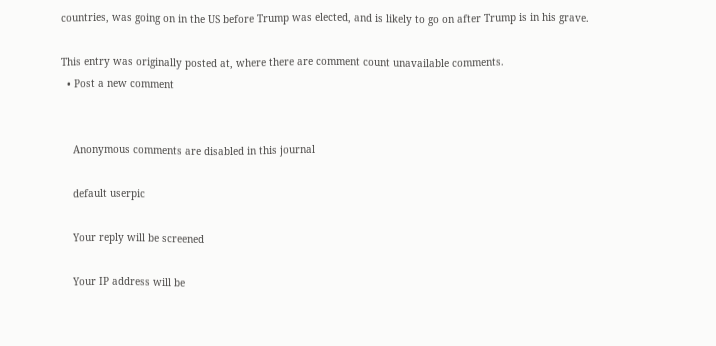countries, was going on in the US before Trump was elected, and is likely to go on after Trump is in his grave.

This entry was originally posted at, where there are comment count unavailable comments.
  • Post a new comment


    Anonymous comments are disabled in this journal

    default userpic

    Your reply will be screened

    Your IP address will be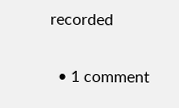recorded

  • 1 comment